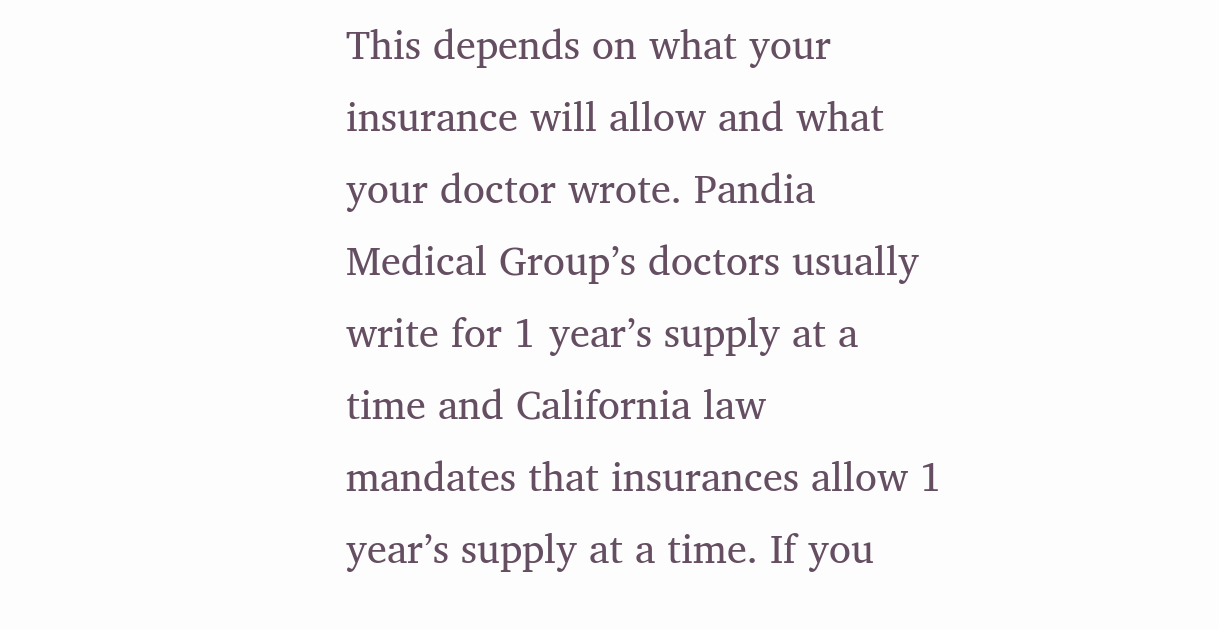This depends on what your insurance will allow and what your doctor wrote. Pandia Medical Group’s doctors usually write for 1 year’s supply at a time and California law mandates that insurances allow 1 year’s supply at a time. If you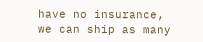have no insurance, we can ship as many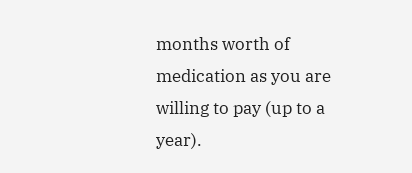months worth of medication as you are willing to pay (up to a year).